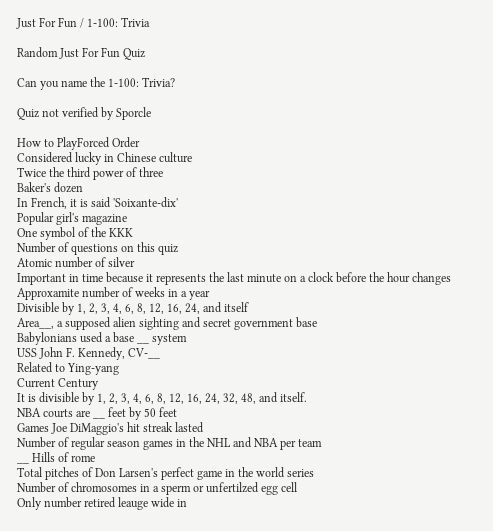Just For Fun / 1-100: Trivia

Random Just For Fun Quiz

Can you name the 1-100: Trivia?

Quiz not verified by Sporcle

How to PlayForced Order
Considered lucky in Chinese culture
Twice the third power of three
Baker's dozen
In French, it is said 'Soixante-dix'
Popular girl's magazine
One symbol of the KKK
Number of questions on this quiz
Atomic number of silver
Important in time because it represents the last minute on a clock before the hour changes
Approxamite number of weeks in a year
Divisible by 1, 2, 3, 4, 6, 8, 12, 16, 24, and itself
Area__, a supposed alien sighting and secret government base
Babylonians used a base __ system
USS John F. Kennedy, CV-__
Related to Ying-yang
Current Century
It is divisible by 1, 2, 3, 4, 6, 8, 12, 16, 24, 32, 48, and itself.
NBA courts are __ feet by 50 feet
Games Joe DiMaggio's hit streak lasted
Number of regular season games in the NHL and NBA per team
__ Hills of rome
Total pitches of Don Larsen's perfect game in the world series
Number of chromosomes in a sperm or unfertilzed egg cell
Only number retired leauge wide in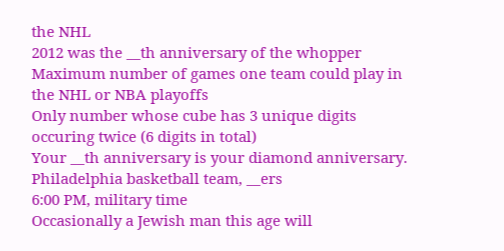the NHL
2012 was the __th anniversary of the whopper
Maximum number of games one team could play in the NHL or NBA playoffs
Only number whose cube has 3 unique digits occuring twice (6 digits in total)
Your __th anniversary is your diamond anniversary.
Philadelphia basketball team, __ers
6:00 PM, military time
Occasionally a Jewish man this age will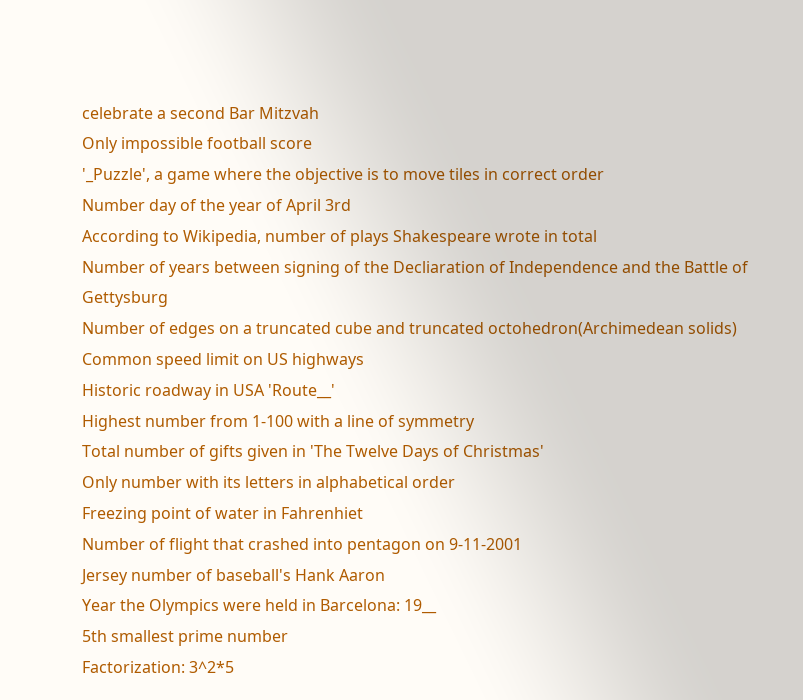celebrate a second Bar Mitzvah
Only impossible football score
'_Puzzle', a game where the objective is to move tiles in correct order
Number day of the year of April 3rd
According to Wikipedia, number of plays Shakespeare wrote in total
Number of years between signing of the Decliaration of Independence and the Battle of Gettysburg
Number of edges on a truncated cube and truncated octohedron(Archimedean solids)
Common speed limit on US highways
Historic roadway in USA 'Route__'
Highest number from 1-100 with a line of symmetry
Total number of gifts given in 'The Twelve Days of Christmas'
Only number with its letters in alphabetical order
Freezing point of water in Fahrenhiet
Number of flight that crashed into pentagon on 9-11-2001
Jersey number of baseball's Hank Aaron
Year the Olympics were held in Barcelona: 19__
5th smallest prime number
Factorization: 3^2*5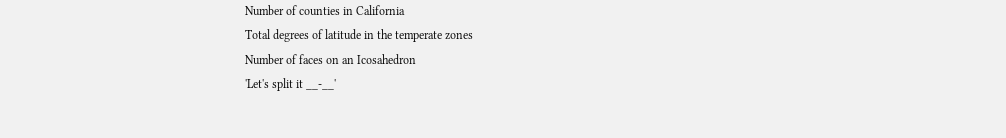Number of counties in California
Total degrees of latitude in the temperate zones
Number of faces on an Icosahedron
'Let's split it __-__'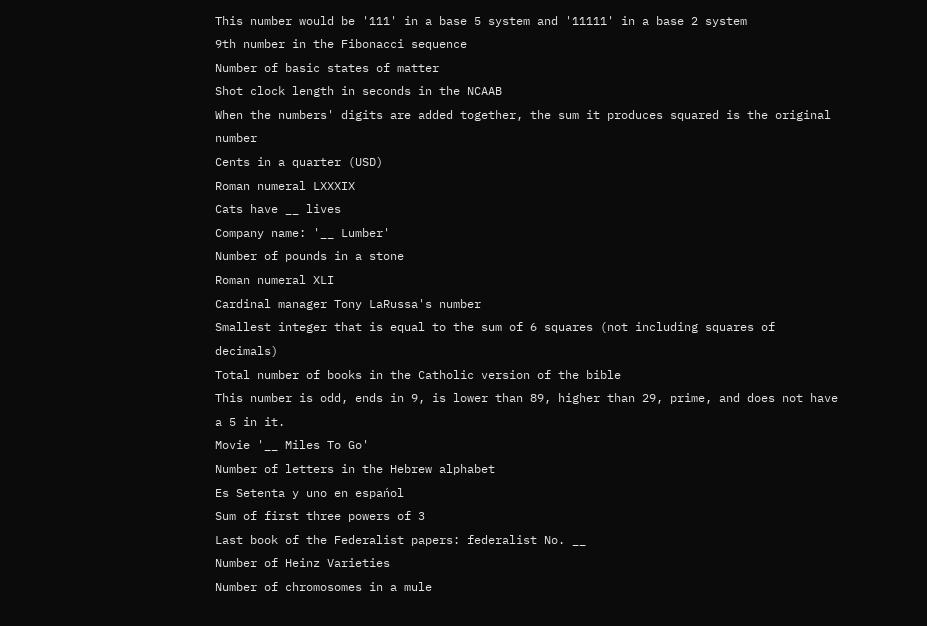This number would be '111' in a base 5 system and '11111' in a base 2 system
9th number in the Fibonacci sequence
Number of basic states of matter
Shot clock length in seconds in the NCAAB
When the numbers' digits are added together, the sum it produces squared is the original number
Cents in a quarter (USD)
Roman numeral LXXXIX
Cats have __ lives
Company name: '__ Lumber'
Number of pounds in a stone
Roman numeral XLI
Cardinal manager Tony LaRussa's number
Smallest integer that is equal to the sum of 6 squares (not including squares of decimals)
Total number of books in the Catholic version of the bible
This number is odd, ends in 9, is lower than 89, higher than 29, prime, and does not have a 5 in it.
Movie '__ Miles To Go'
Number of letters in the Hebrew alphabet
Es Setenta y uno en espańol
Sum of first three powers of 3
Last book of the Federalist papers: federalist No. __
Number of Heinz Varieties
Number of chromosomes in a mule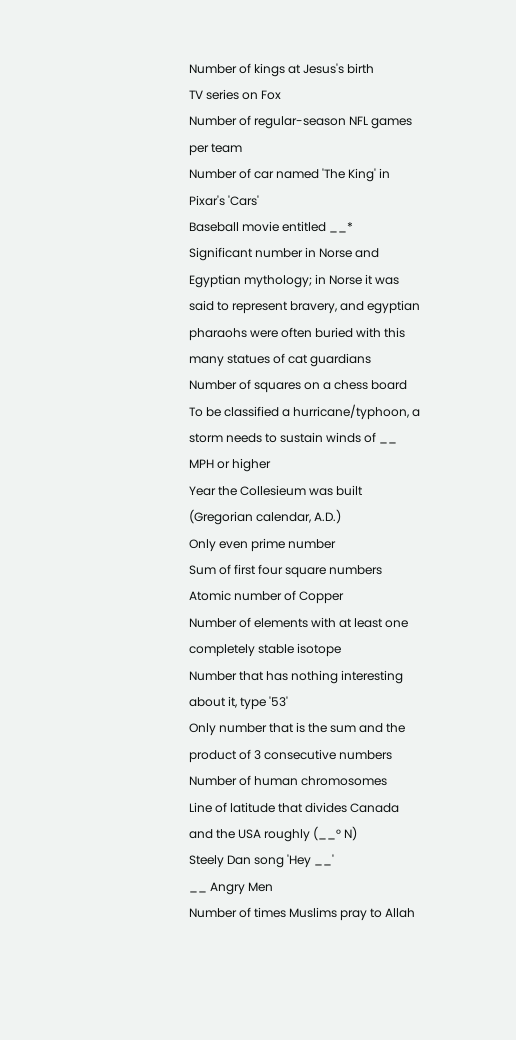Number of kings at Jesus's birth
TV series on Fox
Number of regular-season NFL games per team
Number of car named 'The King' in Pixar's 'Cars'
Baseball movie entitled __*
Significant number in Norse and Egyptian mythology; in Norse it was said to represent bravery, and egyptian pharaohs were often buried with this many statues of cat guardians
Number of squares on a chess board
To be classified a hurricane/typhoon, a storm needs to sustain winds of __ MPH or higher
Year the Collesieum was built (Gregorian calendar, A.D.)
Only even prime number
Sum of first four square numbers
Atomic number of Copper
Number of elements with at least one completely stable isotope
Number that has nothing interesting about it, type '53'
Only number that is the sum and the product of 3 consecutive numbers
Number of human chromosomes
Line of latitude that divides Canada and the USA roughly (__° N)
Steely Dan song 'Hey __'
__ Angry Men
Number of times Muslims pray to Allah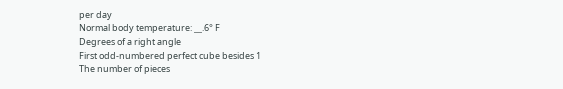per day
Normal body temperature: __.6° F
Degrees of a right angle
First odd-numbered perfect cube besides 1
The number of pieces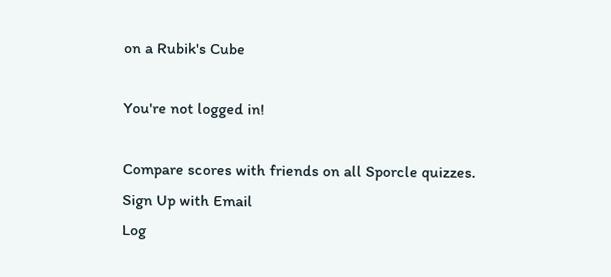on a Rubik's Cube

You're not logged in!

Compare scores with friends on all Sporcle quizzes.
Sign Up with Email
Log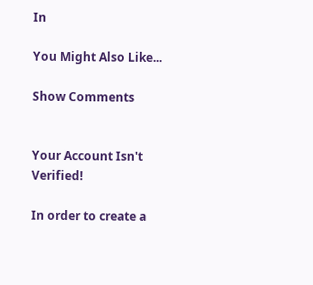In

You Might Also Like...

Show Comments


Your Account Isn't Verified!

In order to create a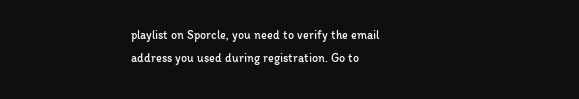playlist on Sporcle, you need to verify the email address you used during registration. Go to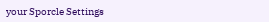your Sporcle Settings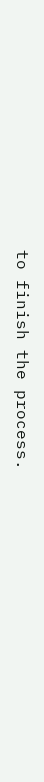to finish the process.